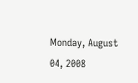Monday, August 04, 2008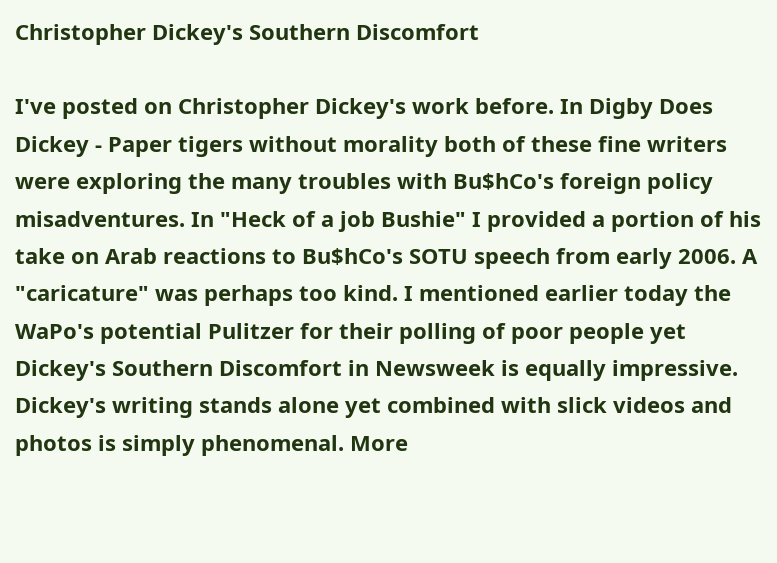Christopher Dickey's Southern Discomfort

I've posted on Christopher Dickey's work before. In Digby Does Dickey - Paper tigers without morality both of these fine writers were exploring the many troubles with Bu$hCo's foreign policy misadventures. In "Heck of a job Bushie" I provided a portion of his take on Arab reactions to Bu$hCo's SOTU speech from early 2006. A "caricature" was perhaps too kind. I mentioned earlier today the WaPo's potential Pulitzer for their polling of poor people yet Dickey's Southern Discomfort in Newsweek is equally impressive. Dickey's writing stands alone yet combined with slick videos and photos is simply phenomenal. More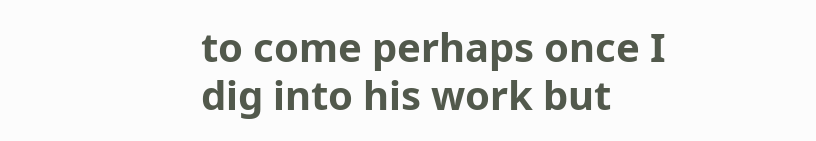to come perhaps once I dig into his work but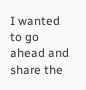I wanted to go ahead and share the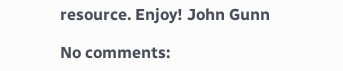resource. Enjoy! John Gunn

No comments: